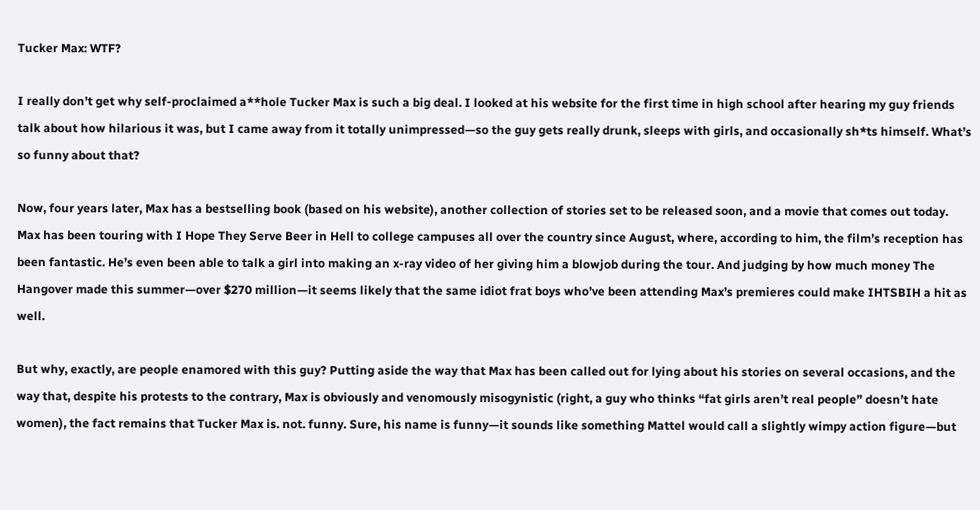Tucker Max: WTF?

I really don’t get why self-proclaimed a**hole Tucker Max is such a big deal. I looked at his website for the first time in high school after hearing my guy friends talk about how hilarious it was, but I came away from it totally unimpressed—so the guy gets really drunk, sleeps with girls, and occasionally sh*ts himself. What’s so funny about that?

Now, four years later, Max has a bestselling book (based on his website), another collection of stories set to be released soon, and a movie that comes out today. Max has been touring with I Hope They Serve Beer in Hell to college campuses all over the country since August, where, according to him, the film’s reception has been fantastic. He’s even been able to talk a girl into making an x-ray video of her giving him a blowjob during the tour. And judging by how much money The Hangover made this summer—over $270 million—it seems likely that the same idiot frat boys who’ve been attending Max’s premieres could make IHTSBIH a hit as well.

But why, exactly, are people enamored with this guy? Putting aside the way that Max has been called out for lying about his stories on several occasions, and the way that, despite his protests to the contrary, Max is obviously and venomously misogynistic (right, a guy who thinks “fat girls aren’t real people” doesn’t hate women), the fact remains that Tucker Max is. not. funny. Sure, his name is funny—it sounds like something Mattel would call a slightly wimpy action figure—but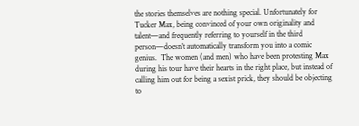the stories themselves are nothing special. Unfortunately for Tucker Max, being convinced of your own originality and talent—and frequently referring to yourself in the third person—doesn’t automatically transform you into a comic genius.  The women (and men) who have been protesting Max during his tour have their hearts in the right place, but instead of calling him out for being a sexist prick, they should be objecting to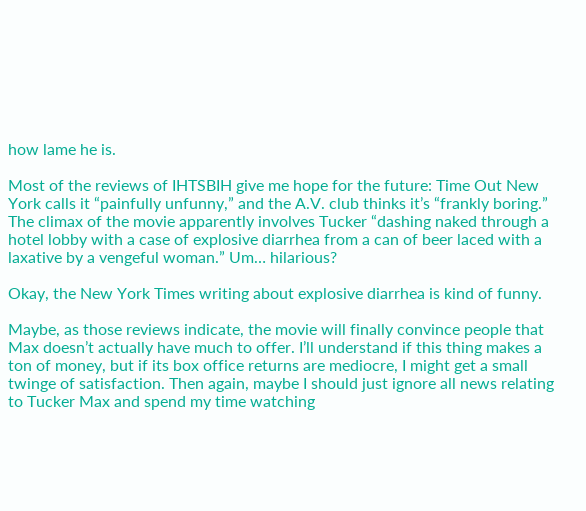how lame he is.

Most of the reviews of IHTSBIH give me hope for the future: Time Out New York calls it “painfully unfunny,” and the A.V. club thinks it’s “frankly boring.” The climax of the movie apparently involves Tucker “dashing naked through a hotel lobby with a case of explosive diarrhea from a can of beer laced with a laxative by a vengeful woman.” Um… hilarious?

Okay, the New York Times writing about explosive diarrhea is kind of funny.

Maybe, as those reviews indicate, the movie will finally convince people that Max doesn’t actually have much to offer. I’ll understand if this thing makes a ton of money, but if its box office returns are mediocre, I might get a small twinge of satisfaction. Then again, maybe I should just ignore all news relating to Tucker Max and spend my time watching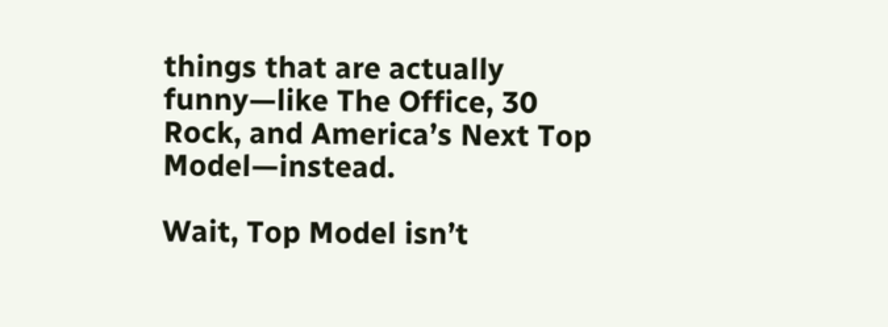things that are actually funny—like The Office, 30 Rock, and America’s Next Top Model—instead.

Wait, Top Model isn’t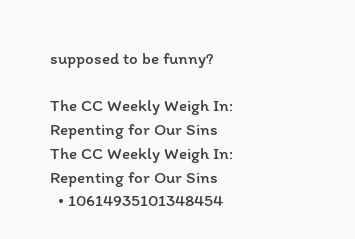supposed to be funny?

The CC Weekly Weigh In: Repenting for Our Sins
The CC Weekly Weigh In: Repenting for Our Sins
  • 10614935101348454